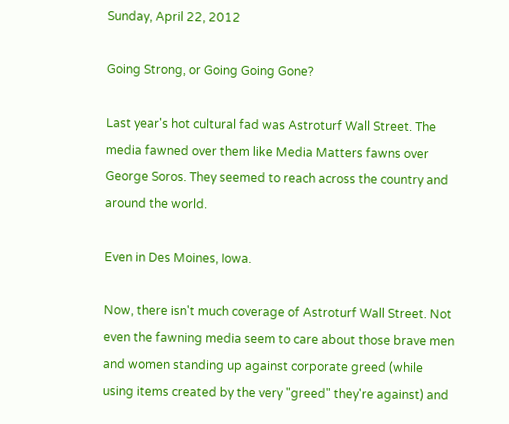Sunday, April 22, 2012

Going Strong, or Going Going Gone?

Last year's hot cultural fad was Astroturf Wall Street. The media fawned over them like Media Matters fawns over George Soros. They seemed to reach across the country and around the world.

Even in Des Moines, Iowa.

Now, there isn't much coverage of Astroturf Wall Street. Not even the fawning media seem to care about those brave men and women standing up against corporate greed (while using items created by the very "greed" they're against) and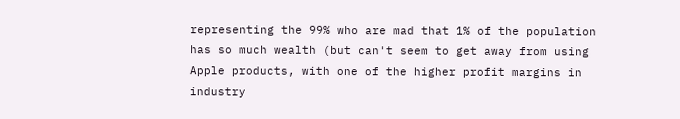representing the 99% who are mad that 1% of the population has so much wealth (but can't seem to get away from using Apple products, with one of the higher profit margins in industry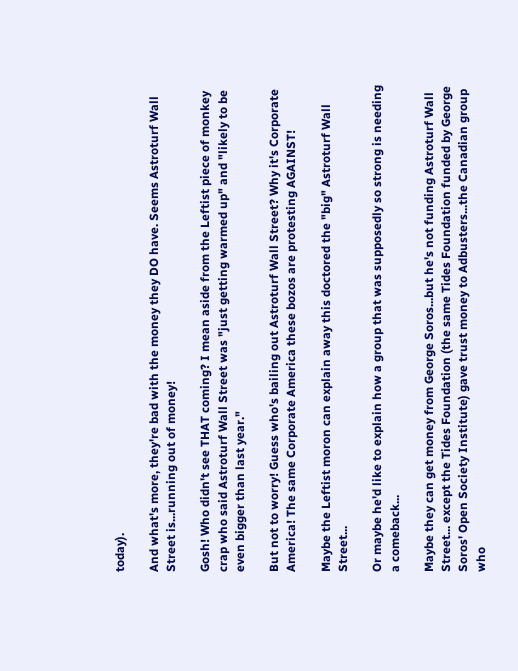today).

And what's more, they're bad with the money they DO have. Seems Astroturf Wall Street is...running out of money!

Gosh! Who didn't see THAT coming? I mean aside from the Leftist piece of monkey crap who said Astroturf Wall Street was "just getting warmed up" and "likely to be even bigger than last year."

But not to worry! Guess who's bailing out Astroturf Wall Street? Why it's Corporate America! The same Corporate America these bozos are protesting AGAINST!

Maybe the Leftist moron can explain away this doctored the "big" Astroturf Wall Street...

Or maybe he'd like to explain how a group that was supposedly so strong is needing a comeback...

Maybe they can get money from George Soros...but he's not funding Astroturf Wall Street... except the Tides Foundation (the same Tides Foundation funded by George Soros' Open Society Institute) gave trust money to Adbusters...the Canadian group who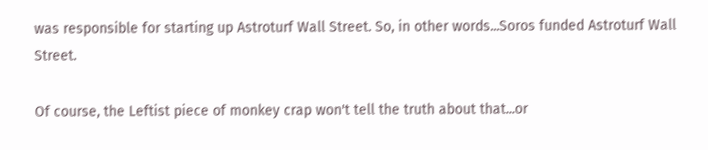was responsible for starting up Astroturf Wall Street. So, in other words...Soros funded Astroturf Wall Street.

Of course, the Leftist piece of monkey crap won't tell the truth about that...or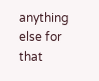anything else for that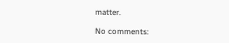matter.

No comments: